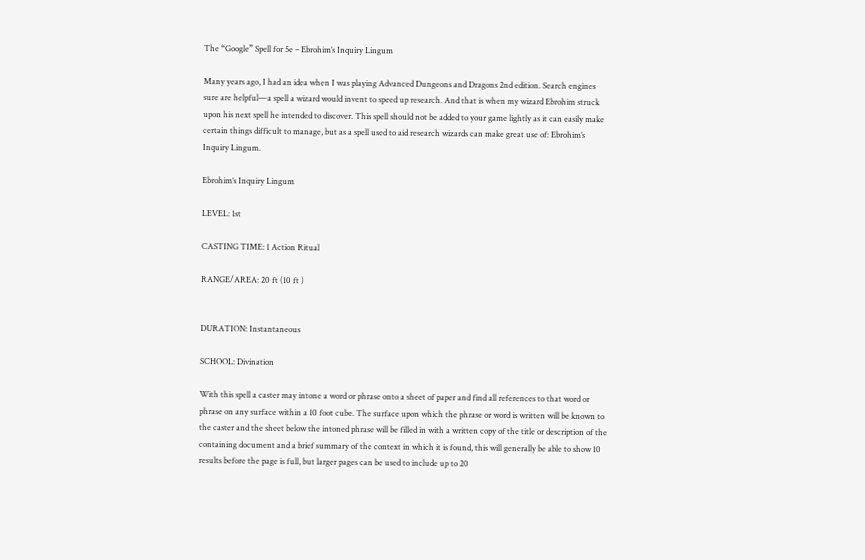The “Google” Spell for 5e – Ebrohim’s Inquiry Lingum

Many years ago, I had an idea when I was playing Advanced Dungeons and Dragons 2nd edition. Search engines sure are helpful—a spell a wizard would invent to speed up research. And that is when my wizard Ebrohim struck upon his next spell he intended to discover. This spell should not be added to your game lightly as it can easily make certain things difficult to manage, but as a spell used to aid research wizards can make great use of: Ebrohim’s Inquiry Lingum.

Ebrohim’s Inquiry Lingum

LEVEL: 1st

CASTING TIME: 1 Action Ritual

RANGE/AREA: 20 ft (10 ft )


DURATION: Instantaneous

SCHOOL: Divination

With this spell a caster may intone a word or phrase onto a sheet of paper and find all references to that word or phrase on any surface within a 10 foot cube. The surface upon which the phrase or word is written will be known to the caster and the sheet below the intoned phrase will be filled in with a written copy of the title or description of the containing document and a brief summary of the context in which it is found, this will generally be able to show 10 results before the page is full, but larger pages can be used to include up to 20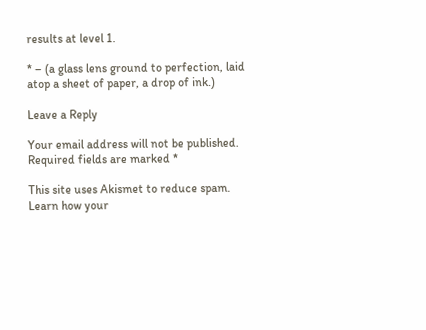results at level 1.

* – (a glass lens ground to perfection, laid atop a sheet of paper, a drop of ink.)

Leave a Reply

Your email address will not be published. Required fields are marked *

This site uses Akismet to reduce spam. Learn how your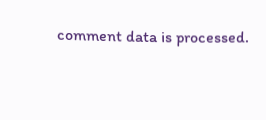comment data is processed.